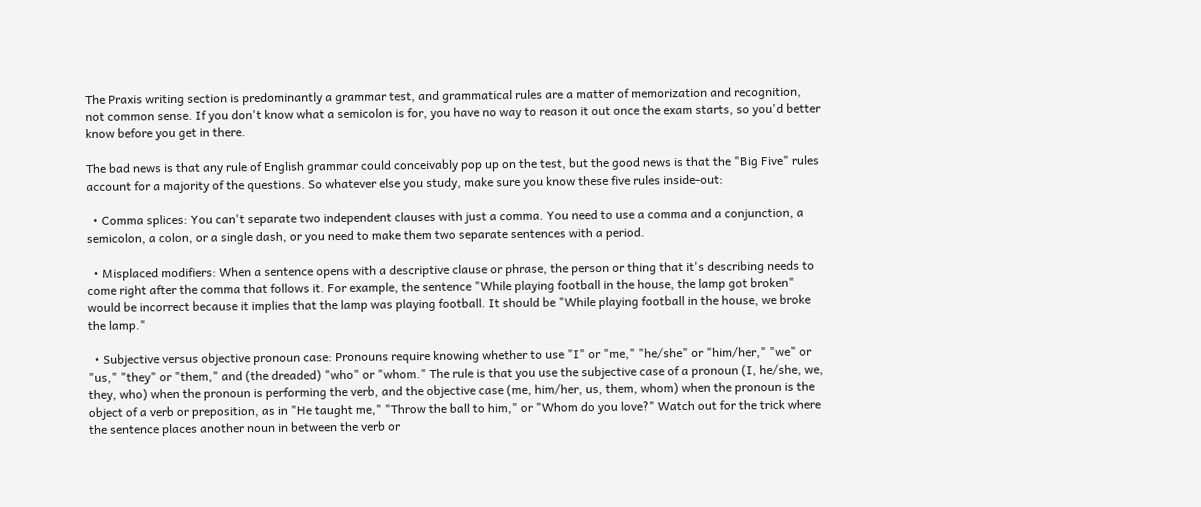The Praxis writing section is predominantly a grammar test, and grammatical rules are a matter of memorization and recognition, not common sense. If you don't know what a semicolon is for, you have no way to reason it out once the exam starts, so you'd better know before you get in there.

The bad news is that any rule of English grammar could conceivably pop up on the test, but the good news is that the "Big Five" rules account for a majority of the questions. So whatever else you study, make sure you know these five rules inside-out:

  • Comma splices: You can't separate two independent clauses with just a comma. You need to use a comma and a conjunction, a semicolon, a colon, or a single dash, or you need to make them two separate sentences with a period.

  • Misplaced modifiers: When a sentence opens with a descriptive clause or phrase, the person or thing that it's describing needs to come right after the comma that follows it. For example, the sentence "While playing football in the house, the lamp got broken" would be incorrect because it implies that the lamp was playing football. It should be "While playing football in the house, we broke the lamp."

  • Subjective versus objective pronoun case: Pronouns require knowing whether to use "I" or "me," "he/she" or "him/her," "we" or "us," "they" or "them," and (the dreaded) "who" or "whom." The rule is that you use the subjective case of a pronoun (I, he/she, we, they, who) when the pronoun is performing the verb, and the objective case (me, him/her, us, them, whom) when the pronoun is the object of a verb or preposition, as in "He taught me," "Throw the ball to him," or "Whom do you love?" Watch out for the trick where the sentence places another noun in between the verb or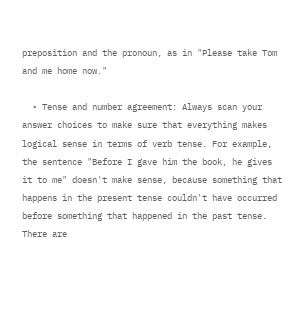preposition and the pronoun, as in "Please take Tom and me home now."

  • Tense and number agreement: Always scan your answer choices to make sure that everything makes logical sense in terms of verb tense. For example, the sentence "Before I gave him the book, he gives it to me" doesn't make sense, because something that happens in the present tense couldn't have occurred before something that happened in the past tense. There are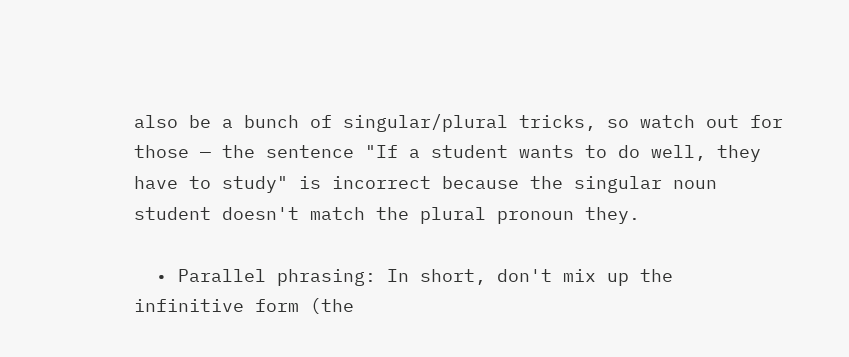also be a bunch of singular/plural tricks, so watch out for those — the sentence "If a student wants to do well, they have to study" is incorrect because the singular noun student doesn't match the plural pronoun they.

  • Parallel phrasing: In short, don't mix up the infinitive form (the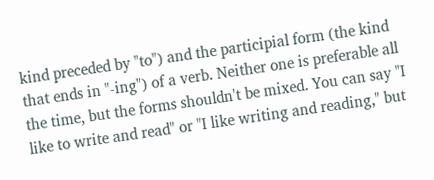kind preceded by "to") and the participial form (the kind that ends in "-ing") of a verb. Neither one is preferable all the time, but the forms shouldn't be mixed. You can say "I like to write and read" or "I like writing and reading," but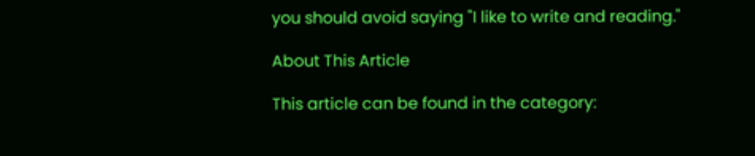you should avoid saying "I like to write and reading."

About This Article

This article can be found in the category: